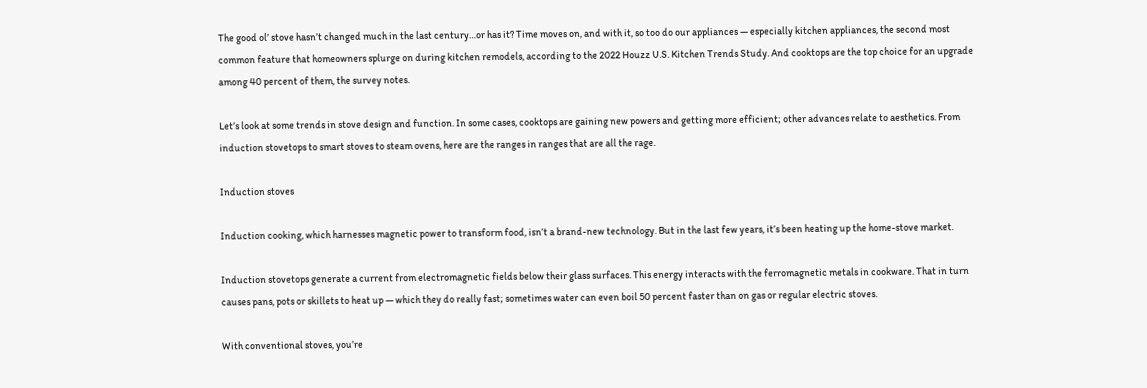The good ol’ stove hasn’t changed much in the last century…or has it? Time moves on, and with it, so too do our appliances — especially kitchen appliances, the second most common feature that homeowners splurge on during kitchen remodels, according to the 2022 Houzz U.S. Kitchen Trends Study. And cooktops are the top choice for an upgrade among 40 percent of them, the survey notes.

Let’s look at some trends in stove design and function. In some cases, cooktops are gaining new powers and getting more efficient; other advances relate to aesthetics. From induction stovetops to smart stoves to steam ovens, here are the ranges in ranges that are all the rage.

Induction stoves

Induction cooking, which harnesses magnetic power to transform food, isn’t a brand-new technology. But in the last few years, it’s been heating up the home-stove market.

Induction stovetops generate a current from electromagnetic fields below their glass surfaces. This energy interacts with the ferromagnetic metals in cookware. That in turn causes pans, pots or skillets to heat up — which they do really fast; sometimes water can even boil 50 percent faster than on gas or regular electric stoves.

With conventional stoves, you’re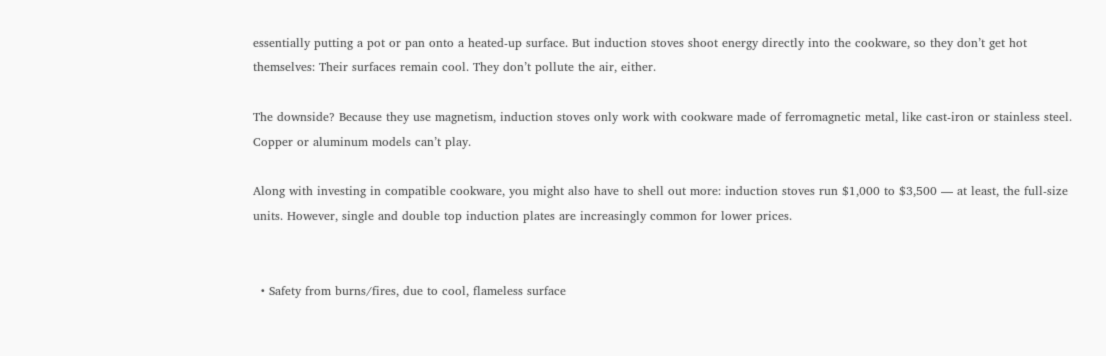essentially putting a pot or pan onto a heated-up surface. But induction stoves shoot energy directly into the cookware, so they don’t get hot themselves: Their surfaces remain cool. They don’t pollute the air, either.

The downside? Because they use magnetism, induction stoves only work with cookware made of ferromagnetic metal, like cast-iron or stainless steel. Copper or aluminum models can’t play.

Along with investing in compatible cookware, you might also have to shell out more: induction stoves run $1,000 to $3,500 — at least, the full-size units. However, single and double top induction plates are increasingly common for lower prices.


  • Safety from burns/fires, due to cool, flameless surface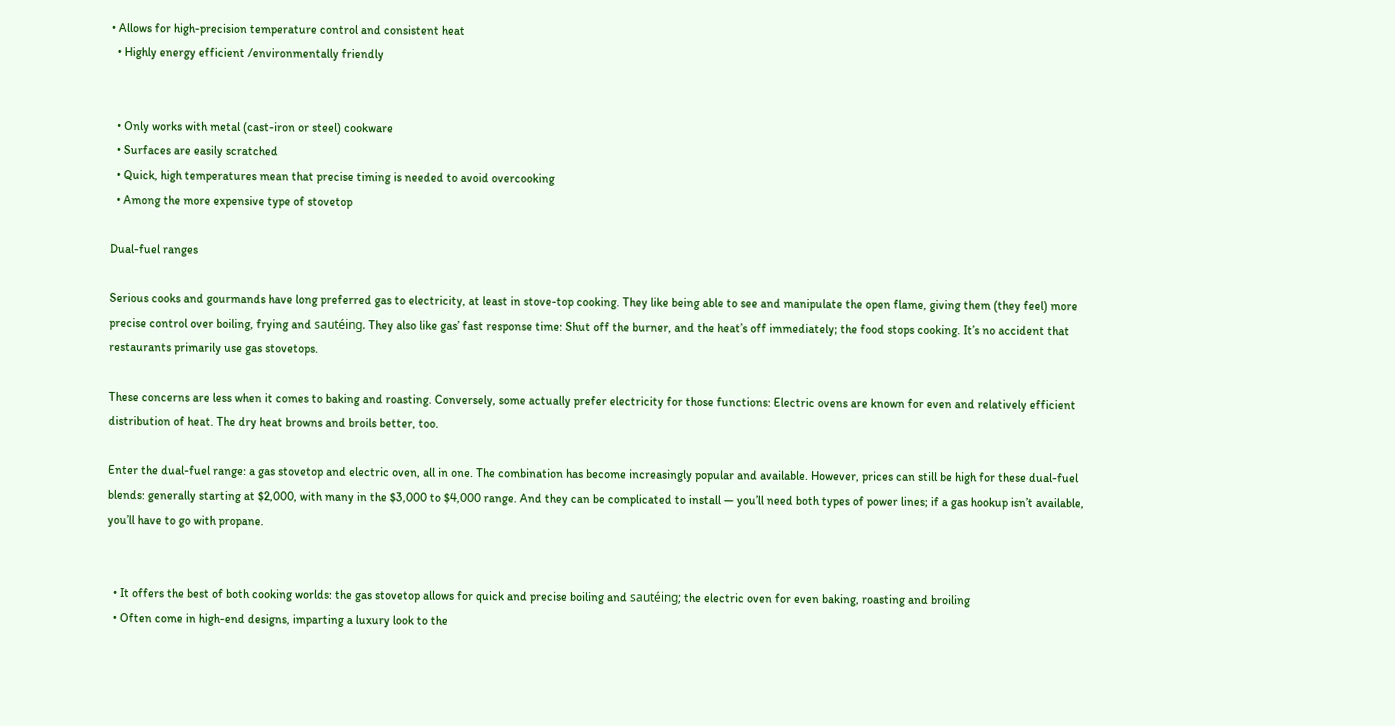• Allows for high-precision temperature control and consistent heat
  • Highly energy efficient /environmentally friendly


  • Only works with metal (cast-iron or steel) cookware
  • Surfaces are easily scratched
  • Quick, high temperatures mean that precise timing is needed to avoid overcooking
  • Among the more expensive type of stovetop

Dual-fuel ranges

Serious cooks and gourmands have long preferred gas to electricity, at least in stove-top cooking. They like being able to see and manipulate the open flame, giving them (they feel) more precise control over boiling, frying and sautéing. They also like gas’ fast response time: Shut off the burner, and the heat’s off immediately; the food stops cooking. It’s no accident that restaurants primarily use gas stovetops.

These concerns are less when it comes to baking and roasting. Conversely, some actually prefer electricity for those functions: Electric ovens are known for even and relatively efficient distribution of heat. The dry heat browns and broils better, too.

Enter the dual-fuel range: a gas stovetop and electric oven, all in one. The combination has become increasingly popular and available. However, prices can still be high for these dual-fuel blends: generally starting at $2,000, with many in the $3,000 to $4,000 range. And they can be complicated to install — you’ll need both types of power lines; if a gas hookup isn’t available, you’ll have to go with propane.


  • It offers the best of both cooking worlds: the gas stovetop allows for quick and precise boiling and sautéing; the electric oven for even baking, roasting and broiling
  • Often come in high-end designs, imparting a luxury look to the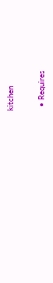kitchen


  • Requires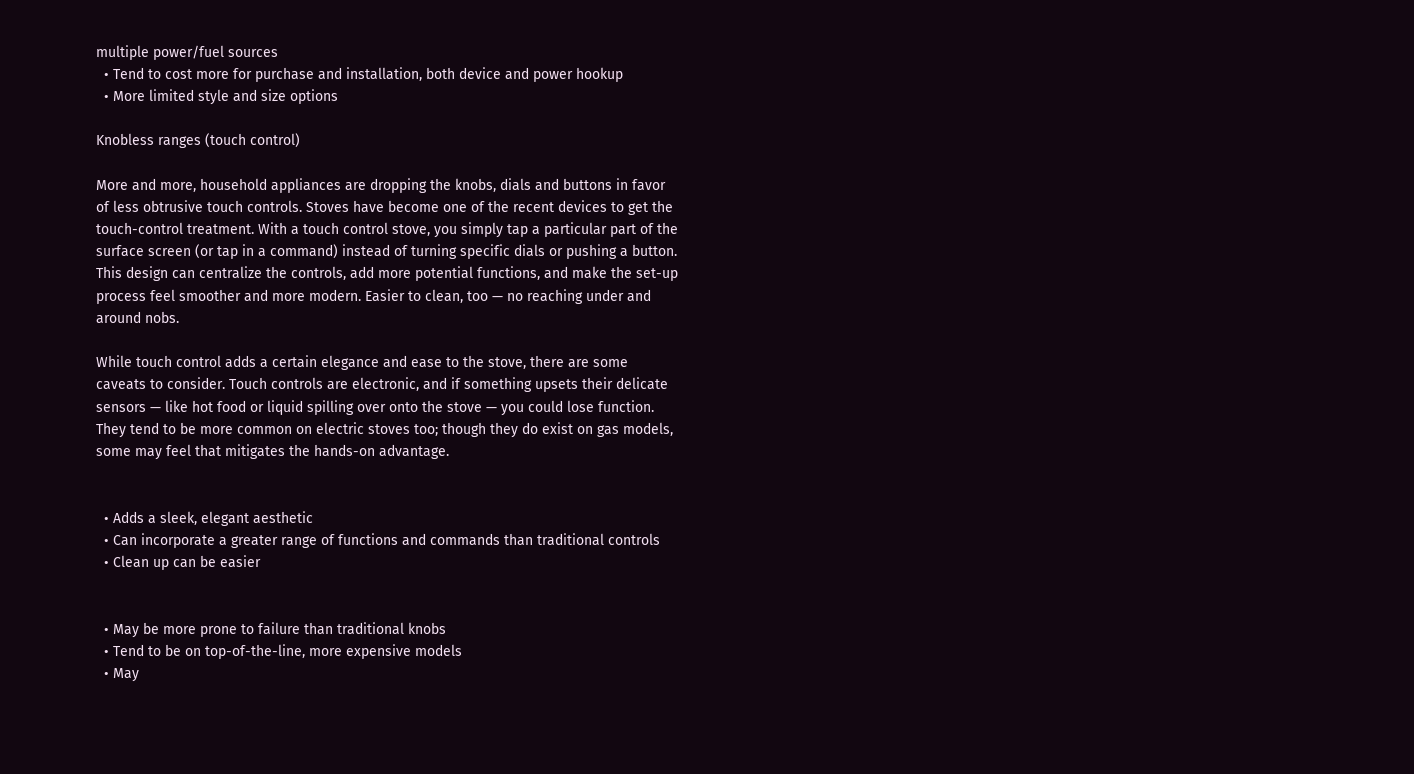multiple power/fuel sources
  • Tend to cost more for purchase and installation, both device and power hookup
  • More limited style and size options

Knobless ranges (touch control)

More and more, household appliances are dropping the knobs, dials and buttons in favor of less obtrusive touch controls. Stoves have become one of the recent devices to get the touch-control treatment. With a touch control stove, you simply tap a particular part of the surface screen (or tap in a command) instead of turning specific dials or pushing a button. This design can centralize the controls, add more potential functions, and make the set-up process feel smoother and more modern. Easier to clean, too — no reaching under and around nobs.

While touch control adds a certain elegance and ease to the stove, there are some caveats to consider. Touch controls are electronic, and if something upsets their delicate sensors — like hot food or liquid spilling over onto the stove — you could lose function. They tend to be more common on electric stoves too; though they do exist on gas models, some may feel that mitigates the hands-on advantage.


  • Adds a sleek, elegant aesthetic
  • Can incorporate a greater range of functions and commands than traditional controls
  • Clean up can be easier


  • May be more prone to failure than traditional knobs
  • Tend to be on top-of-the-line, more expensive models
  • May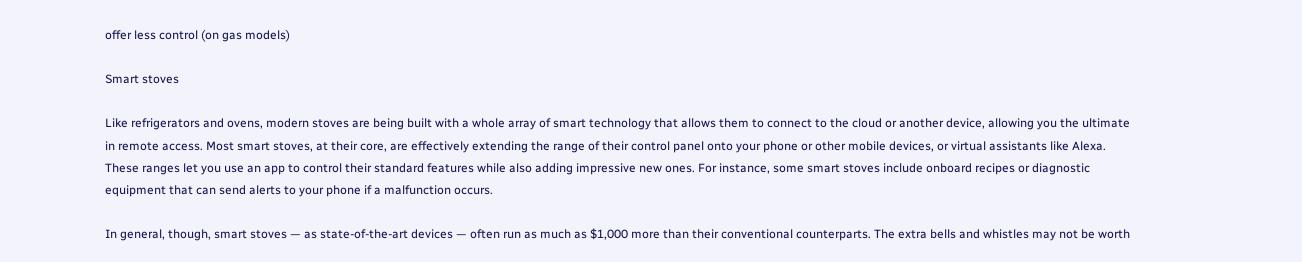offer less control (on gas models)

Smart stoves

Like refrigerators and ovens, modern stoves are being built with a whole array of smart technology that allows them to connect to the cloud or another device, allowing you the ultimate in remote access. Most smart stoves, at their core, are effectively extending the range of their control panel onto your phone or other mobile devices, or virtual assistants like Alexa. These ranges let you use an app to control their standard features while also adding impressive new ones. For instance, some smart stoves include onboard recipes or diagnostic equipment that can send alerts to your phone if a malfunction occurs.

In general, though, smart stoves — as state-of-the-art devices — often run as much as $1,000 more than their conventional counterparts. The extra bells and whistles may not be worth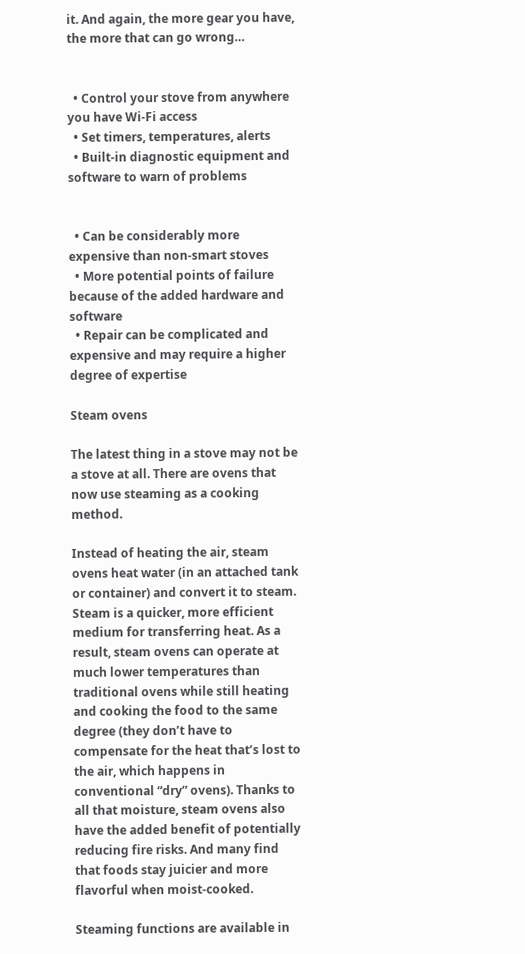it. And again, the more gear you have, the more that can go wrong…


  • Control your stove from anywhere you have Wi-Fi access
  • Set timers, temperatures, alerts
  • Built-in diagnostic equipment and software to warn of problems


  • Can be considerably more expensive than non-smart stoves
  • More potential points of failure because of the added hardware and software
  • Repair can be complicated and expensive and may require a higher degree of expertise

Steam ovens

The latest thing in a stove may not be a stove at all. There are ovens that now use steaming as a cooking method.

Instead of heating the air, steam ovens heat water (in an attached tank or container) and convert it to steam. Steam is a quicker, more efficient medium for transferring heat. As a result, steam ovens can operate at much lower temperatures than traditional ovens while still heating and cooking the food to the same degree (they don’t have to compensate for the heat that’s lost to the air, which happens in conventional “dry” ovens). Thanks to all that moisture, steam ovens also have the added benefit of potentially reducing fire risks. And many find that foods stay juicier and more flavorful when moist-cooked.

Steaming functions are available in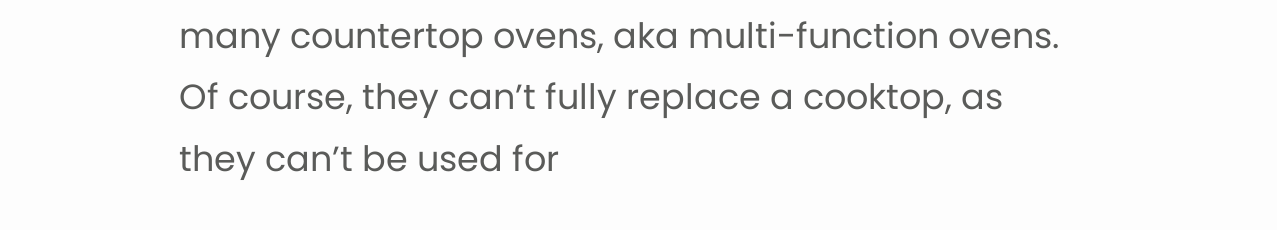many countertop ovens, aka multi-function ovens. Of course, they can’t fully replace a cooktop, as they can’t be used for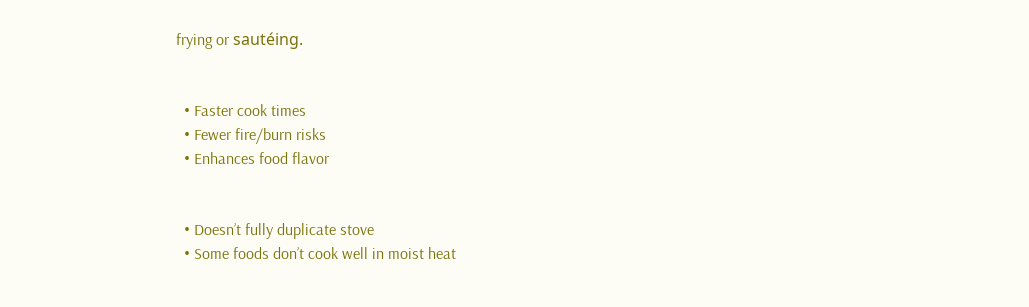frying or sautéing.


  • Faster cook times
  • Fewer fire/burn risks
  • Enhances food flavor


  • Doesn’t fully duplicate stove
  • Some foods don’t cook well in moist heat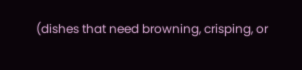(dishes that need browning, crisping, or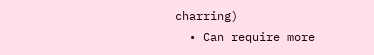charring)
  • Can require more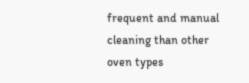frequent and manual cleaning than other oven types